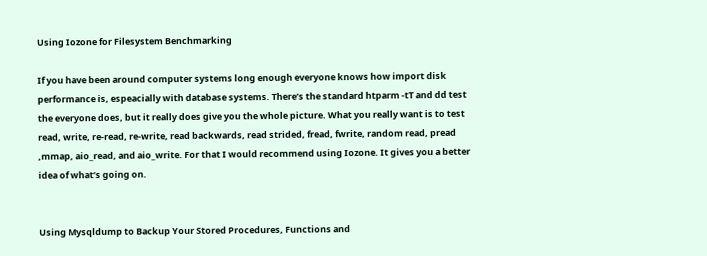Using Iozone for Filesystem Benchmarking

If you have been around computer systems long enough everyone knows how import disk performance is, espeacially with database systems. There’s the standard htparm -tT and dd test the everyone does, but it really does give you the whole picture. What you really want is to test read, write, re-read, re-write, read backwards, read strided, fread, fwrite, random read, pread ,mmap, aio_read, and aio_write. For that I would recommend using Iozone. It gives you a better idea of what’s going on.


Using Mysqldump to Backup Your Stored Procedures, Functions and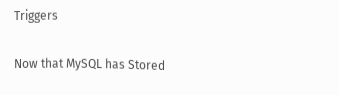Triggers

Now that MySQL has Stored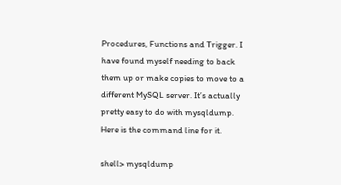Procedures, Functions and Trigger. I have found myself needing to back them up or make copies to move to a different MySQL server. It’s actually pretty easy to do with mysqldump. Here is the command line for it.

shell> mysqldump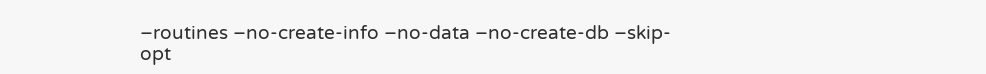–routines –no-create-info –no-data –no-create-db –skip-opt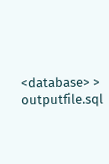<database> > outputfile.sql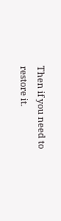Then if you need to restore it.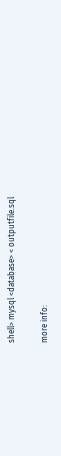shell> mysql <database> < outputfile.sql

more info: